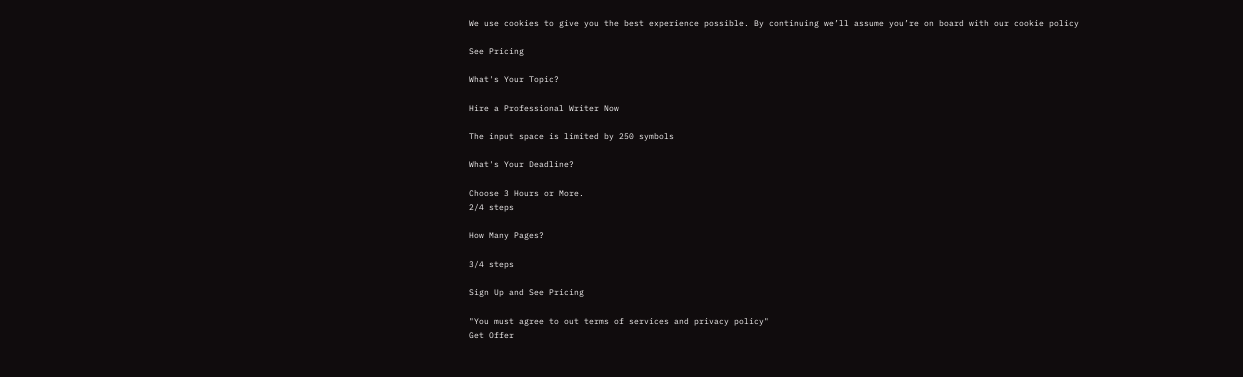We use cookies to give you the best experience possible. By continuing we’ll assume you’re on board with our cookie policy

See Pricing

What's Your Topic?

Hire a Professional Writer Now

The input space is limited by 250 symbols

What's Your Deadline?

Choose 3 Hours or More.
2/4 steps

How Many Pages?

3/4 steps

Sign Up and See Pricing

"You must agree to out terms of services and privacy policy"
Get Offer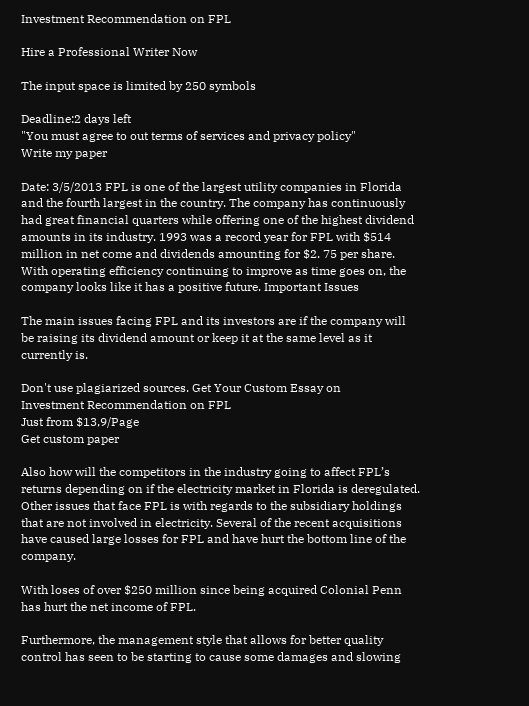Investment Recommendation on FPL

Hire a Professional Writer Now

The input space is limited by 250 symbols

Deadline:2 days left
"You must agree to out terms of services and privacy policy"
Write my paper

Date: 3/5/2013 FPL is one of the largest utility companies in Florida and the fourth largest in the country. The company has continuously had great financial quarters while offering one of the highest dividend amounts in its industry. 1993 was a record year for FPL with $514 million in net come and dividends amounting for $2. 75 per share. With operating efficiency continuing to improve as time goes on, the company looks like it has a positive future. Important Issues

The main issues facing FPL and its investors are if the company will be raising its dividend amount or keep it at the same level as it currently is.

Don't use plagiarized sources. Get Your Custom Essay on
Investment Recommendation on FPL
Just from $13,9/Page
Get custom paper

Also how will the competitors in the industry going to affect FPL’s returns depending on if the electricity market in Florida is deregulated. Other issues that face FPL is with regards to the subsidiary holdings that are not involved in electricity. Several of the recent acquisitions have caused large losses for FPL and have hurt the bottom line of the company.

With loses of over $250 million since being acquired Colonial Penn has hurt the net income of FPL.

Furthermore, the management style that allows for better quality control has seen to be starting to cause some damages and slowing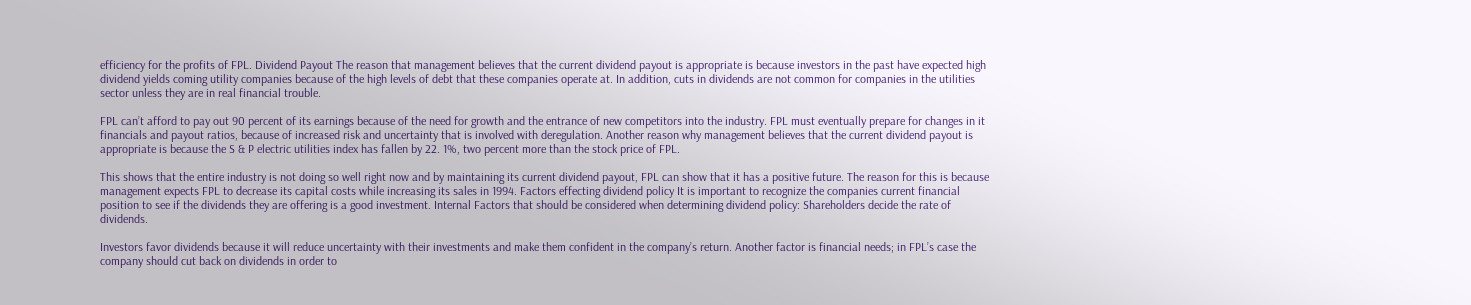efficiency for the profits of FPL. Dividend Payout The reason that management believes that the current dividend payout is appropriate is because investors in the past have expected high dividend yields coming utility companies because of the high levels of debt that these companies operate at. In addition, cuts in dividends are not common for companies in the utilities sector unless they are in real financial trouble.

FPL can’t afford to pay out 90 percent of its earnings because of the need for growth and the entrance of new competitors into the industry. FPL must eventually prepare for changes in it financials and payout ratios, because of increased risk and uncertainty that is involved with deregulation. Another reason why management believes that the current dividend payout is appropriate is because the S & P electric utilities index has fallen by 22. 1%, two percent more than the stock price of FPL.

This shows that the entire industry is not doing so well right now and by maintaining its current dividend payout, FPL can show that it has a positive future. The reason for this is because management expects FPL to decrease its capital costs while increasing its sales in 1994. Factors effecting dividend policy It is important to recognize the companies current financial position to see if the dividends they are offering is a good investment. Internal Factors that should be considered when determining dividend policy: Shareholders decide the rate of dividends.

Investors favor dividends because it will reduce uncertainty with their investments and make them confident in the company’s return. Another factor is financial needs; in FPL’s case the company should cut back on dividends in order to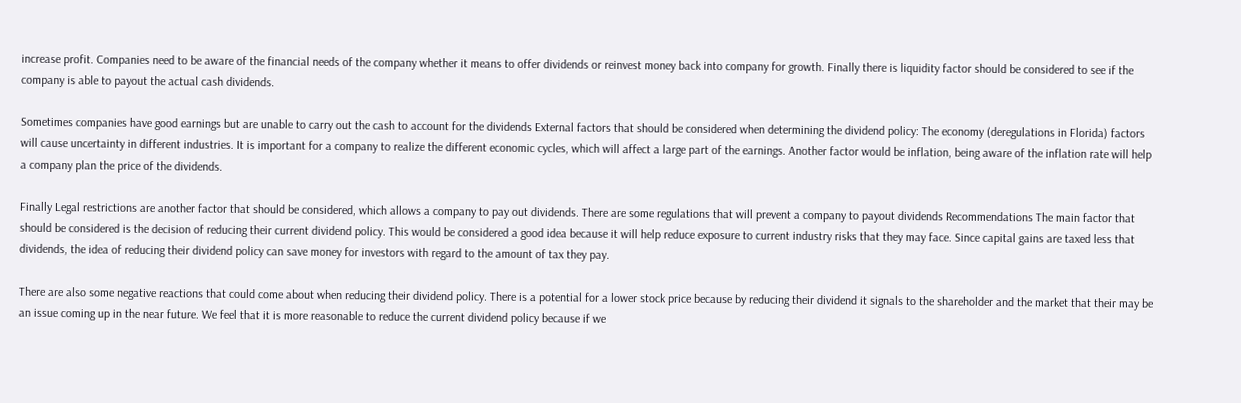increase profit. Companies need to be aware of the financial needs of the company whether it means to offer dividends or reinvest money back into company for growth. Finally there is liquidity factor should be considered to see if the company is able to payout the actual cash dividends.

Sometimes companies have good earnings but are unable to carry out the cash to account for the dividends External factors that should be considered when determining the dividend policy: The economy (deregulations in Florida) factors will cause uncertainty in different industries. It is important for a company to realize the different economic cycles, which will affect a large part of the earnings. Another factor would be inflation, being aware of the inflation rate will help a company plan the price of the dividends.

Finally Legal restrictions are another factor that should be considered, which allows a company to pay out dividends. There are some regulations that will prevent a company to payout dividends Recommendations The main factor that should be considered is the decision of reducing their current dividend policy. This would be considered a good idea because it will help reduce exposure to current industry risks that they may face. Since capital gains are taxed less that dividends, the idea of reducing their dividend policy can save money for investors with regard to the amount of tax they pay.

There are also some negative reactions that could come about when reducing their dividend policy. There is a potential for a lower stock price because by reducing their dividend it signals to the shareholder and the market that their may be an issue coming up in the near future. We feel that it is more reasonable to reduce the current dividend policy because if we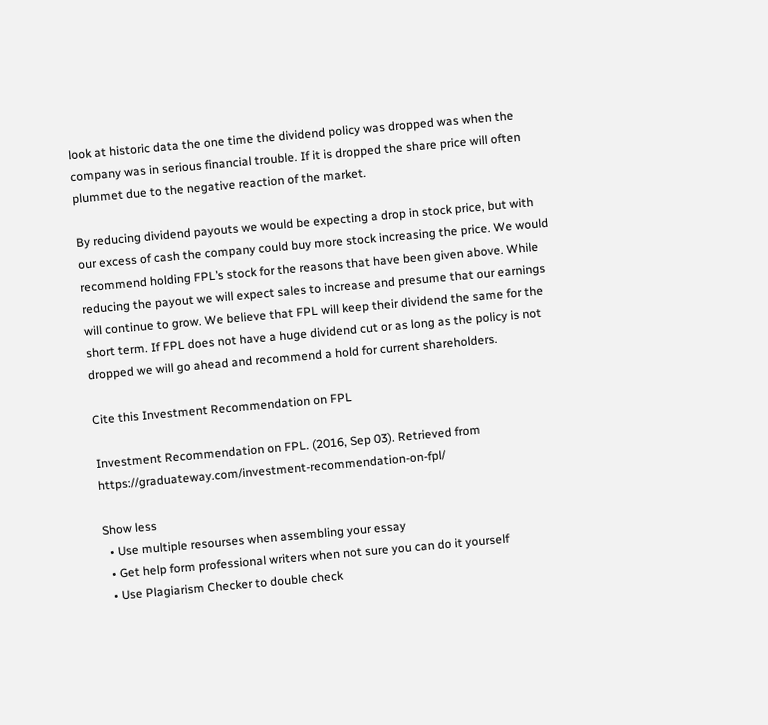look at historic data the one time the dividend policy was dropped was when the company was in serious financial trouble. If it is dropped the share price will often plummet due to the negative reaction of the market.

By reducing dividend payouts we would be expecting a drop in stock price, but with our excess of cash the company could buy more stock increasing the price. We would recommend holding FPL’s stock for the reasons that have been given above. While reducing the payout we will expect sales to increase and presume that our earnings will continue to grow. We believe that FPL will keep their dividend the same for the short term. If FPL does not have a huge dividend cut or as long as the policy is not dropped we will go ahead and recommend a hold for current shareholders.

Cite this Investment Recommendation on FPL

Investment Recommendation on FPL. (2016, Sep 03). Retrieved from https://graduateway.com/investment-recommendation-on-fpl/

Show less
  • Use multiple resourses when assembling your essay
  • Get help form professional writers when not sure you can do it yourself
  • Use Plagiarism Checker to double check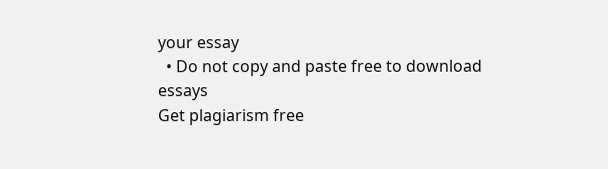your essay
  • Do not copy and paste free to download essays
Get plagiarism free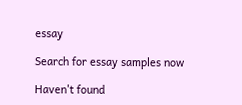essay

Search for essay samples now

Haven't found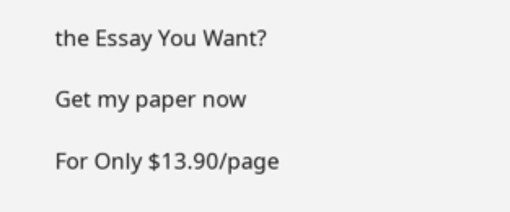the Essay You Want?

Get my paper now

For Only $13.90/page